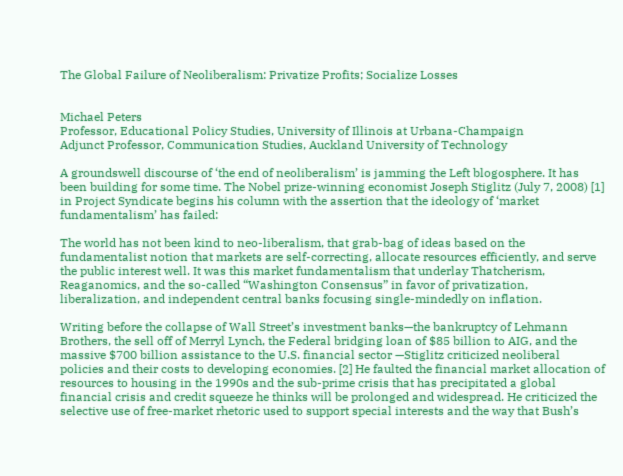The Global Failure of Neoliberalism: Privatize Profits; Socialize Losses


Michael Peters
Professor, Educational Policy Studies, University of Illinois at Urbana-Champaign
Adjunct Professor, Communication Studies, Auckland University of Technology

A groundswell discourse of ‘the end of neoliberalism’ is jamming the Left blogosphere. It has been building for some time. The Nobel prize-winning economist Joseph Stiglitz (July 7, 2008) [1] in Project Syndicate begins his column with the assertion that the ideology of ‘market fundamentalism’ has failed:

The world has not been kind to neo-liberalism, that grab-bag of ideas based on the fundamentalist notion that markets are self-correcting, allocate resources efficiently, and serve the public interest well. It was this market fundamentalism that underlay Thatcherism, Reaganomics, and the so-called “Washington Consensus” in favor of privatization, liberalization, and independent central banks focusing single-mindedly on inflation.

Writing before the collapse of Wall Street’s investment banks—the bankruptcy of Lehmann Brothers, the sell off of Merryl Lynch, the Federal bridging loan of $85 billion to AIG, and the massive $700 billion assistance to the U.S. financial sector —Stiglitz criticized neoliberal policies and their costs to developing economies. [2] He faulted the financial market allocation of resources to housing in the 1990s and the sub-prime crisis that has precipitated a global financial crisis and credit squeeze he thinks will be prolonged and widespread. He criticized the selective use of free-market rhetoric used to support special interests and the way that Bush’s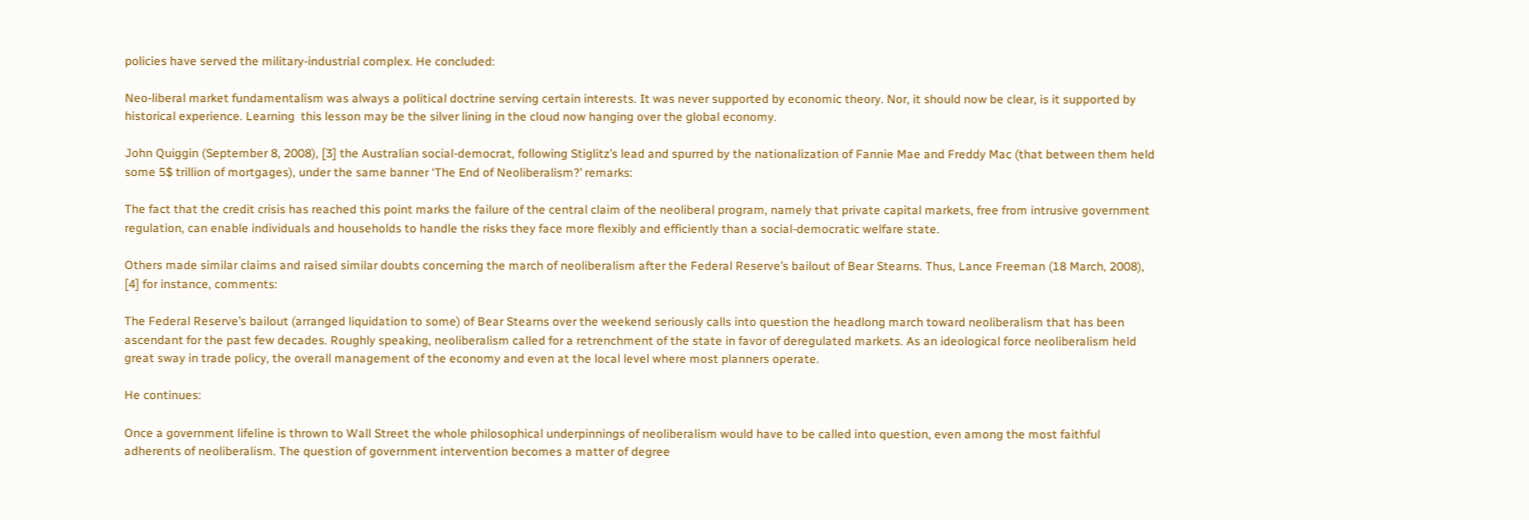policies have served the military-industrial complex. He concluded:

Neo-liberal market fundamentalism was always a political doctrine serving certain interests. It was never supported by economic theory. Nor, it should now be clear, is it supported by historical experience. Learning  this lesson may be the silver lining in the cloud now hanging over the global economy.

John Quiggin (September 8, 2008), [3] the Australian social-democrat, following Stiglitz’s lead and spurred by the nationalization of Fannie Mae and Freddy Mac (that between them held some 5$ trillion of mortgages), under the same banner ‘The End of Neoliberalism?’ remarks:

The fact that the credit crisis has reached this point marks the failure of the central claim of the neoliberal program, namely that private capital markets, free from intrusive government regulation, can enable individuals and households to handle the risks they face more flexibly and efficiently than a social-democratic welfare state.

Others made similar claims and raised similar doubts concerning the march of neoliberalism after the Federal Reserve’s bailout of Bear Stearns. Thus, Lance Freeman (18 March, 2008), [4] for instance, comments:

The Federal Reserve’s bailout (arranged liquidation to some) of Bear Stearns over the weekend seriously calls into question the headlong march toward neoliberalism that has been ascendant for the past few decades. Roughly speaking, neoliberalism called for a retrenchment of the state in favor of deregulated markets. As an ideological force neoliberalism held great sway in trade policy, the overall management of the economy and even at the local level where most planners operate.

He continues:

Once a government lifeline is thrown to Wall Street the whole philosophical underpinnings of neoliberalism would have to be called into question, even among the most faithful adherents of neoliberalism. The question of government intervention becomes a matter of degree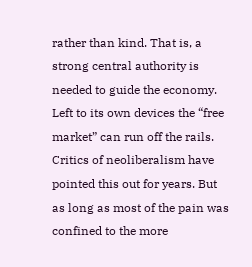rather than kind. That is, a strong central authority is needed to guide the economy. Left to its own devices the “free market” can run off the rails. Critics of neoliberalism have pointed this out for years. But as long as most of the pain was confined to the more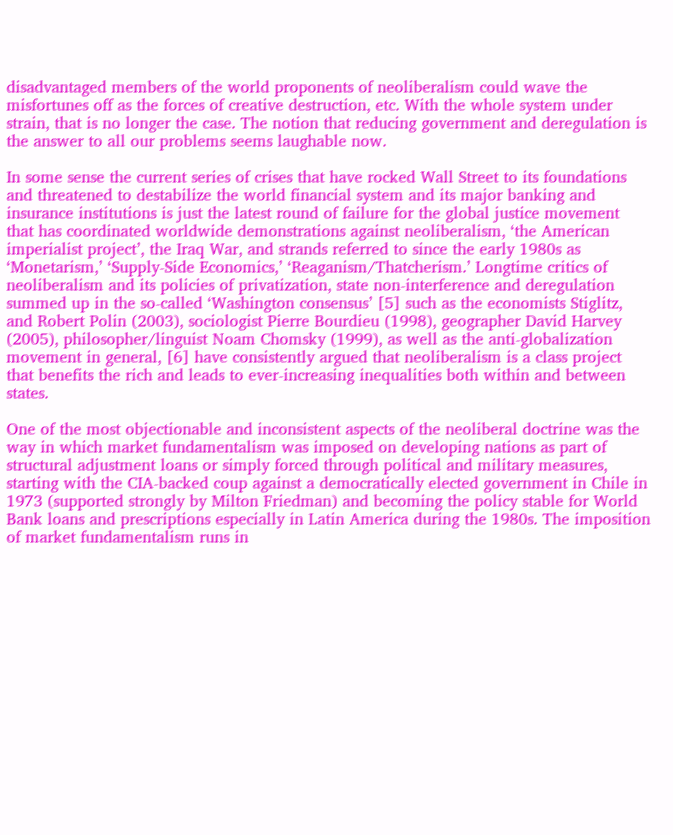disadvantaged members of the world proponents of neoliberalism could wave the misfortunes off as the forces of creative destruction, etc. With the whole system under strain, that is no longer the case. The notion that reducing government and deregulation is the answer to all our problems seems laughable now.

In some sense the current series of crises that have rocked Wall Street to its foundations and threatened to destabilize the world financial system and its major banking and insurance institutions is just the latest round of failure for the global justice movement that has coordinated worldwide demonstrations against neoliberalism, ‘the American imperialist project’, the Iraq War, and strands referred to since the early 1980s as ‘Monetarism,’ ‘Supply-Side Economics,’ ‘Reaganism/Thatcherism.’ Longtime critics of neoliberalism and its policies of privatization, state non-interference and deregulation summed up in the so-called ‘Washington consensus’ [5] such as the economists Stiglitz, and Robert Polin (2003), sociologist Pierre Bourdieu (1998), geographer David Harvey (2005), philosopher/linguist Noam Chomsky (1999), as well as the anti-globalization movement in general, [6] have consistently argued that neoliberalism is a class project that benefits the rich and leads to ever-increasing inequalities both within and between states.

One of the most objectionable and inconsistent aspects of the neoliberal doctrine was the way in which market fundamentalism was imposed on developing nations as part of structural adjustment loans or simply forced through political and military measures, starting with the CIA-backed coup against a democratically elected government in Chile in 1973 (supported strongly by Milton Friedman) and becoming the policy stable for World Bank loans and prescriptions especially in Latin America during the 1980s. The imposition of market fundamentalism runs in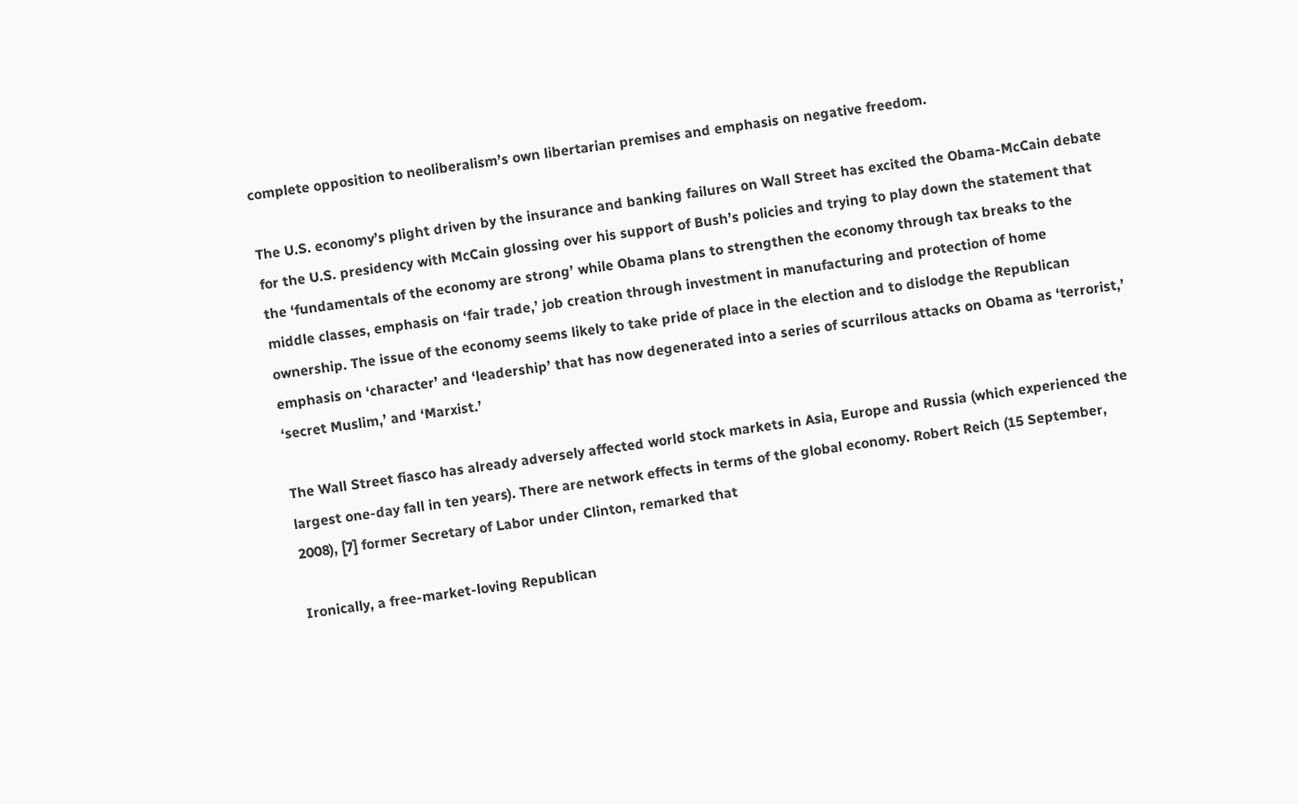complete opposition to neoliberalism’s own libertarian premises and emphasis on negative freedom.

The U.S. economy’s plight driven by the insurance and banking failures on Wall Street has excited the Obama-McCain debate for the U.S. presidency with McCain glossing over his support of Bush’s policies and trying to play down the statement that the ‘fundamentals of the economy are strong’ while Obama plans to strengthen the economy through tax breaks to the middle classes, emphasis on ‘fair trade,’ job creation through investment in manufacturing and protection of home ownership. The issue of the economy seems likely to take pride of place in the election and to dislodge the Republican emphasis on ‘character’ and ‘leadership’ that has now degenerated into a series of scurrilous attacks on Obama as ‘terrorist,’ ‘secret Muslim,’ and ‘Marxist.’

The Wall Street fiasco has already adversely affected world stock markets in Asia, Europe and Russia (which experienced the largest one-day fall in ten years). There are network effects in terms of the global economy. Robert Reich (15 September, 2008), [7] former Secretary of Labor under Clinton, remarked that

Ironically, a free-market-loving Republican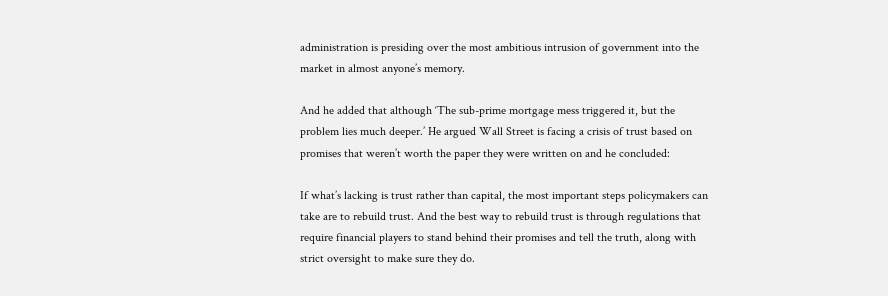administration is presiding over the most ambitious intrusion of government into the market in almost anyone’s memory.

And he added that although ‘The sub-prime mortgage mess triggered it, but the problem lies much deeper.’ He argued Wall Street is facing a crisis of trust based on promises that weren’t worth the paper they were written on and he concluded:

If what’s lacking is trust rather than capital, the most important steps policymakers can take are to rebuild trust. And the best way to rebuild trust is through regulations that require financial players to stand behind their promises and tell the truth, along with strict oversight to make sure they do.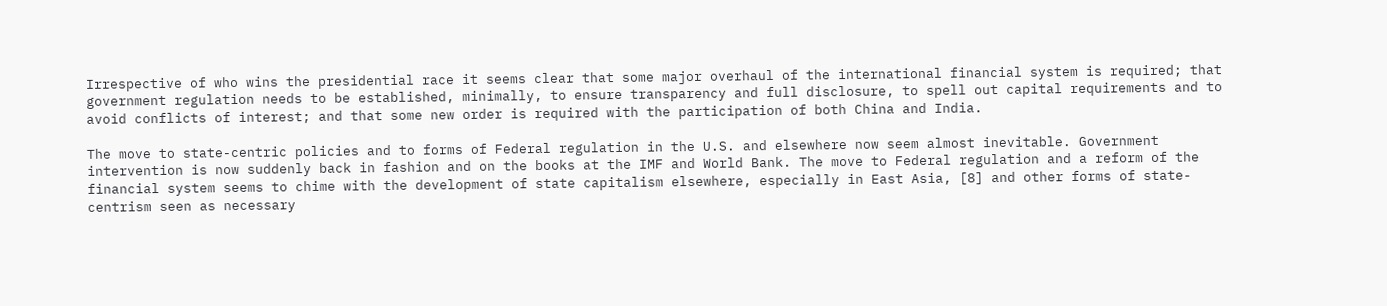Irrespective of who wins the presidential race it seems clear that some major overhaul of the international financial system is required; that government regulation needs to be established, minimally, to ensure transparency and full disclosure, to spell out capital requirements and to avoid conflicts of interest; and that some new order is required with the participation of both China and India.

The move to state-centric policies and to forms of Federal regulation in the U.S. and elsewhere now seem almost inevitable. Government intervention is now suddenly back in fashion and on the books at the IMF and World Bank. The move to Federal regulation and a reform of the financial system seems to chime with the development of state capitalism elsewhere, especially in East Asia, [8] and other forms of state-centrism seen as necessary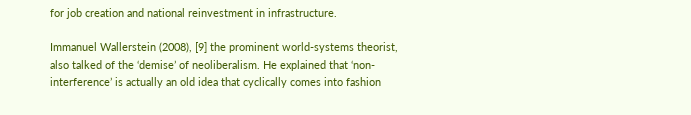for job creation and national reinvestment in infrastructure.

Immanuel Wallerstein (2008), [9] the prominent world-systems theorist, also talked of the ‘demise’ of neoliberalism. He explained that ‘non-interference’ is actually an old idea that cyclically comes into fashion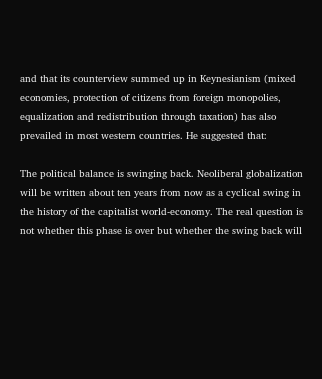and that its counterview summed up in Keynesianism (mixed economies, protection of citizens from foreign monopolies, equalization and redistribution through taxation) has also prevailed in most western countries. He suggested that:

The political balance is swinging back. Neoliberal globalization will be written about ten years from now as a cyclical swing in the history of the capitalist world-economy. The real question is not whether this phase is over but whether the swing back will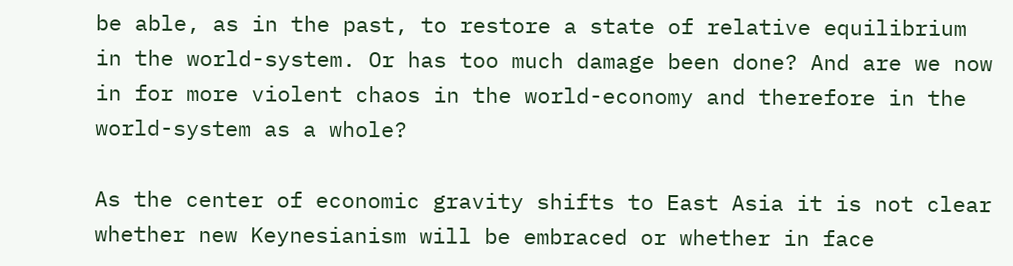be able, as in the past, to restore a state of relative equilibrium in the world-system. Or has too much damage been done? And are we now in for more violent chaos in the world-economy and therefore in the world-system as a whole?

As the center of economic gravity shifts to East Asia it is not clear whether new Keynesianism will be embraced or whether in face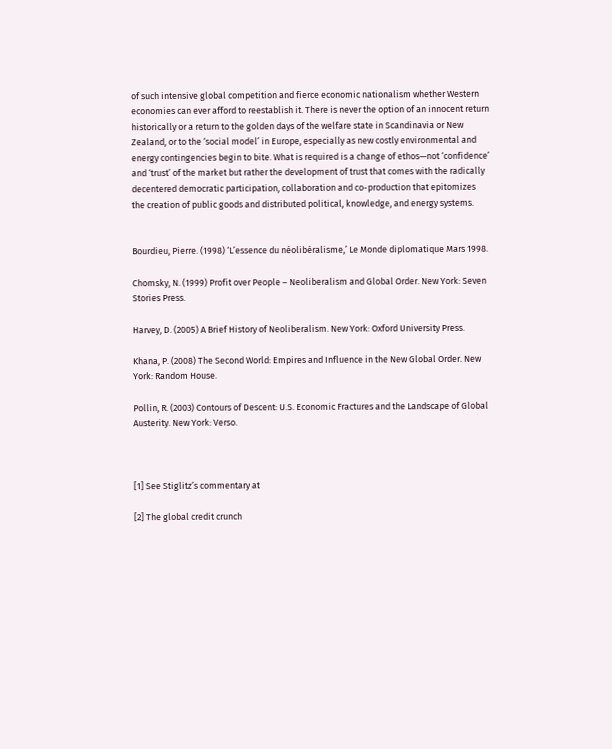of such intensive global competition and fierce economic nationalism whether Western economies can ever afford to reestablish it. There is never the option of an innocent return historically or a return to the golden days of the welfare state in Scandinavia or New Zealand, or to the ‘social model’ in Europe, especially as new costly environmental and energy contingencies begin to bite. What is required is a change of ethos—not ‘confidence’ and ‘trust’ of the market but rather the development of trust that comes with the radically decentered democratic participation, collaboration and co-production that epitomizes the creation of public goods and distributed political, knowledge, and energy systems.


Bourdieu, Pierre. (1998) ‘L’essence du néolibéralisme,’ Le Monde diplomatique Mars 1998.

Chomsky, N. (1999) Profit over People – Neoliberalism and Global Order. New York: Seven Stories Press.

Harvey, D. (2005) A Brief History of Neoliberalism. New York: Oxford University Press.

Khana, P. (2008) The Second World: Empires and Influence in the New Global Order. New York: Random House.

Pollin, R. (2003) Contours of Descent: U.S. Economic Fractures and the Landscape of Global Austerity. New York: Verso.



[1] See Stiglitz’s commentary at

[2] The global credit crunch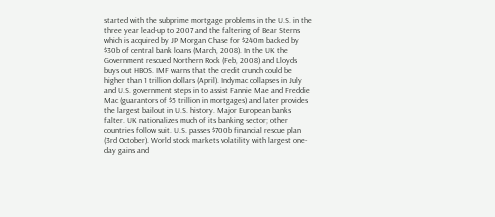started with the subprime mortgage problems in the U.S. in the three year lead-up to 2007 and the faltering of Bear Sterns which is acquired by JP Morgan Chase for $240m backed by $30b of central bank loans (March, 2008). In the UK the Government rescued Northern Rock (Feb, 2008) and Lloyds buys out HBOS. IMF warns that the credit crunch could be higher than 1 trillion dollars (April). Indymac collapses in July and U.S. government steps in to assist Fannie Mae and Freddie Mac (guarantors of $5 trillion in mortgages) and later provides the largest bailout in U.S. history. Major European banks falter. UK nationalizes much of its banking sector; other countries follow suit. U.S. passes $700b financial rescue plan (3rd October). World stock markets volatility with largest one-day gains and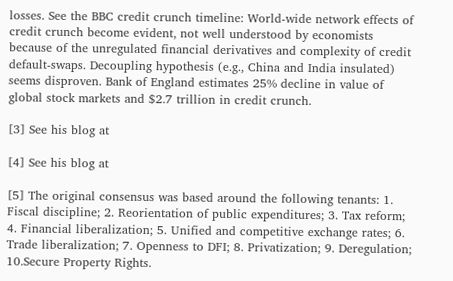losses. See the BBC credit crunch timeline: World-wide network effects of credit crunch become evident, not well understood by economists because of the unregulated financial derivatives and complexity of credit default-swaps. Decoupling hypothesis (e.g., China and India insulated) seems disproven. Bank of England estimates 25% decline in value of global stock markets and $2.7 trillion in credit crunch.

[3] See his blog at

[4] See his blog at

[5] The original consensus was based around the following tenants: 1. Fiscal discipline; 2. Reorientation of public expenditures; 3. Tax reform; 4. Financial liberalization; 5. Unified and competitive exchange rates; 6. Trade liberalization; 7. Openness to DFI; 8. Privatization; 9. Deregulation; 10.Secure Property Rights.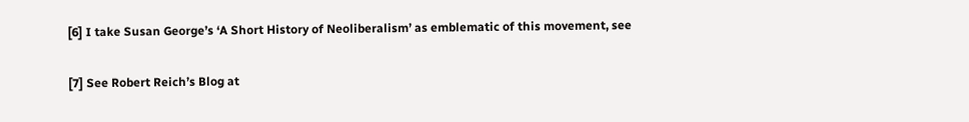[6] I take Susan George’s ‘A Short History of Neoliberalism’ as emblematic of this movement, see

[7] See Robert Reich’s Blog at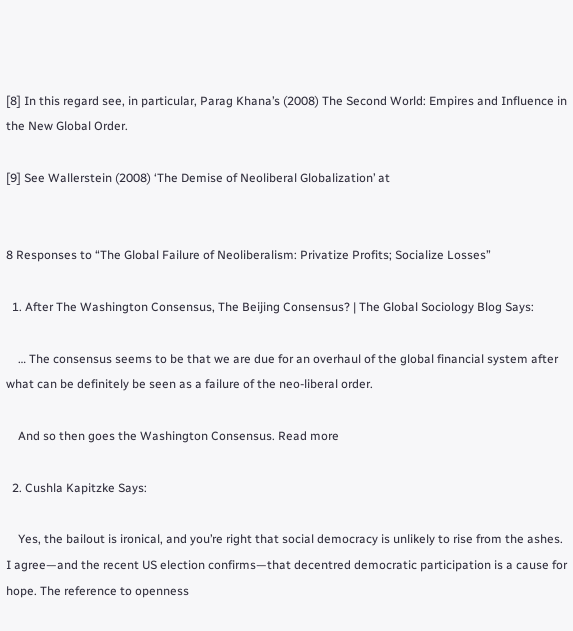[8] In this regard see, in particular, Parag Khana’s (2008) The Second World: Empires and Influence in the New Global Order.

[9] See Wallerstein (2008) ‘The Demise of Neoliberal Globalization’ at


8 Responses to “The Global Failure of Neoliberalism: Privatize Profits; Socialize Losses”

  1. After The Washington Consensus, The Beijing Consensus? | The Global Sociology Blog Says:

    … The consensus seems to be that we are due for an overhaul of the global financial system after what can be definitely be seen as a failure of the neo-liberal order.

    And so then goes the Washington Consensus. Read more

  2. Cushla Kapitzke Says:

    Yes, the bailout is ironical, and you’re right that social democracy is unlikely to rise from the ashes. I agree—and the recent US election confirms—that decentred democratic participation is a cause for hope. The reference to openness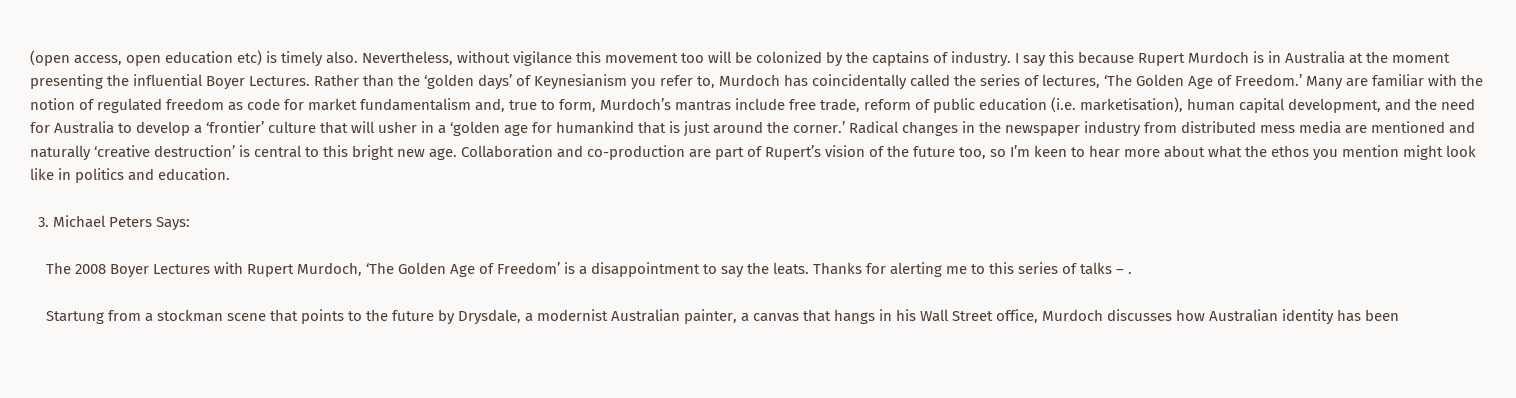(open access, open education etc) is timely also. Nevertheless, without vigilance this movement too will be colonized by the captains of industry. I say this because Rupert Murdoch is in Australia at the moment presenting the influential Boyer Lectures. Rather than the ‘golden days’ of Keynesianism you refer to, Murdoch has coincidentally called the series of lectures, ‘The Golden Age of Freedom.’ Many are familiar with the notion of regulated freedom as code for market fundamentalism and, true to form, Murdoch’s mantras include free trade, reform of public education (i.e. marketisation), human capital development, and the need for Australia to develop a ‘frontier’ culture that will usher in a ‘golden age for humankind that is just around the corner.’ Radical changes in the newspaper industry from distributed mess media are mentioned and naturally ‘creative destruction’ is central to this bright new age. Collaboration and co-production are part of Rupert’s vision of the future too, so I’m keen to hear more about what the ethos you mention might look like in politics and education.

  3. Michael Peters Says:

    The 2008 Boyer Lectures with Rupert Murdoch, ‘The Golden Age of Freedom’ is a disappointment to say the leats. Thanks for alerting me to this series of talks – .

    Startung from a stockman scene that points to the future by Drysdale, a modernist Australian painter, a canvas that hangs in his Wall Street office, Murdoch discusses how Australian identity has been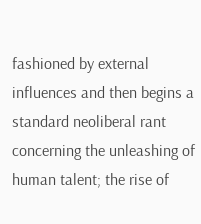fashioned by external influences and then begins a standard neoliberal rant concerning the unleashing of human talent; the rise of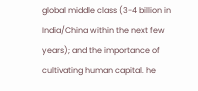global middle class (3-4 billion in India/China within the next few years); and the importance of cultivating human capital. he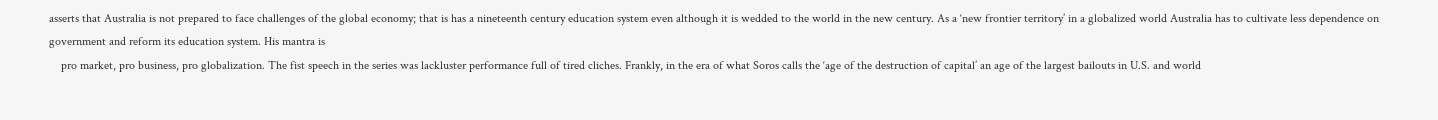asserts that Australia is not prepared to face challenges of the global economy; that is has a nineteenth century education system even although it is wedded to the world in the new century. As a ‘new frontier territory’ in a globalized world Australia has to cultivate less dependence on government and reform its education system. His mantra is
    pro market, pro business, pro globalization. The fist speech in the series was lackluster performance full of tired cliches. Frankly, in the era of what Soros calls the ‘age of the destruction of capital’ an age of the largest bailouts in U.S. and world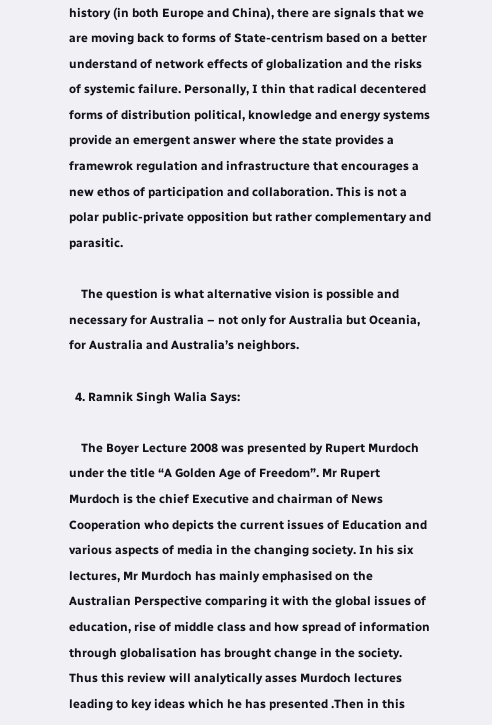history (in both Europe and China), there are signals that we are moving back to forms of State-centrism based on a better understand of network effects of globalization and the risks of systemic failure. Personally, I thin that radical decentered forms of distribution political, knowledge and energy systems provide an emergent answer where the state provides a framewrok regulation and infrastructure that encourages a new ethos of participation and collaboration. This is not a polar public-private opposition but rather complementary and parasitic.

    The question is what alternative vision is possible and necessary for Australia – not only for Australia but Oceania, for Australia and Australia’s neighbors.

  4. Ramnik Singh Walia Says:

    The Boyer Lecture 2008 was presented by Rupert Murdoch under the title “A Golden Age of Freedom”. Mr Rupert Murdoch is the chief Executive and chairman of News Cooperation who depicts the current issues of Education and various aspects of media in the changing society. In his six lectures, Mr Murdoch has mainly emphasised on the Australian Perspective comparing it with the global issues of education, rise of middle class and how spread of information through globalisation has brought change in the society. Thus this review will analytically asses Murdoch lectures leading to key ideas which he has presented .Then in this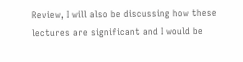Review, I will also be discussing how these lectures are significant and I would be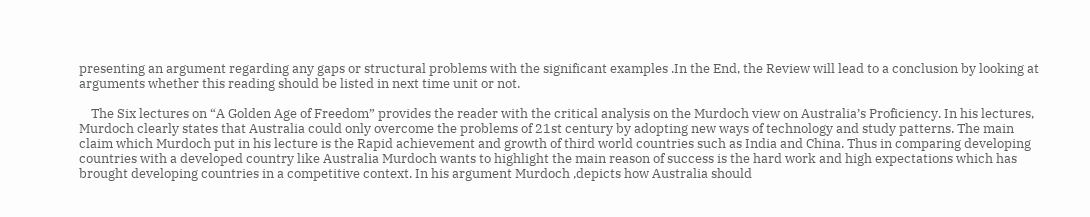presenting an argument regarding any gaps or structural problems with the significant examples .In the End, the Review will lead to a conclusion by looking at arguments whether this reading should be listed in next time unit or not.

    The Six lectures on “A Golden Age of Freedom” provides the reader with the critical analysis on the Murdoch view on Australia’s Proficiency. In his lectures, Murdoch clearly states that Australia could only overcome the problems of 21st century by adopting new ways of technology and study patterns. The main claim which Murdoch put in his lecture is the Rapid achievement and growth of third world countries such as India and China. Thus in comparing developing countries with a developed country like Australia Murdoch wants to highlight the main reason of success is the hard work and high expectations which has brought developing countries in a competitive context. In his argument Murdoch ,depicts how Australia should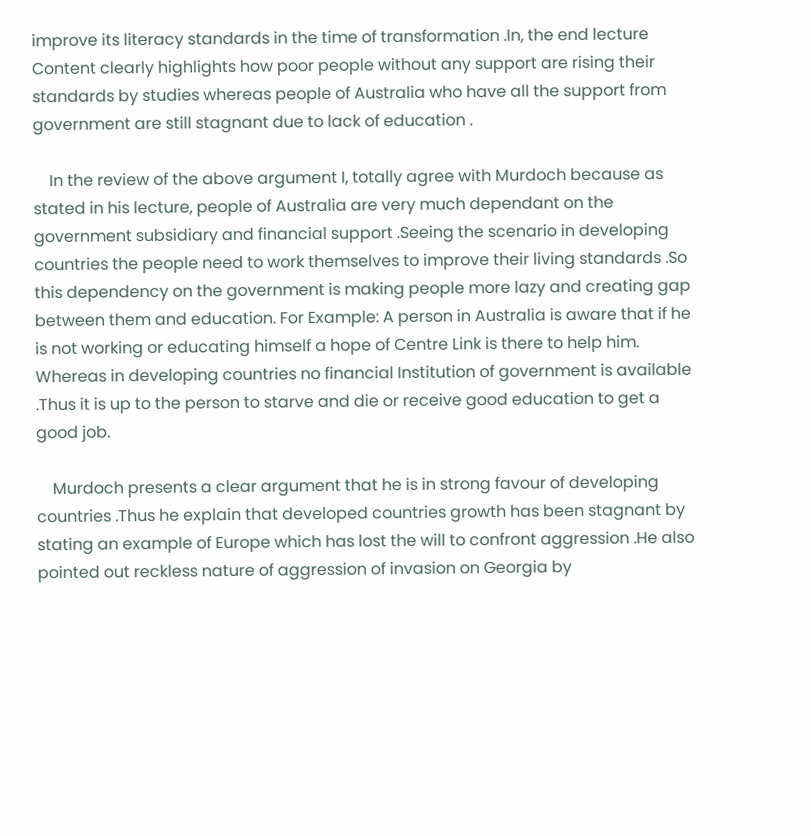improve its literacy standards in the time of transformation .In, the end lecture Content clearly highlights how poor people without any support are rising their standards by studies whereas people of Australia who have all the support from government are still stagnant due to lack of education .

    In the review of the above argument I, totally agree with Murdoch because as stated in his lecture, people of Australia are very much dependant on the government subsidiary and financial support .Seeing the scenario in developing countries the people need to work themselves to improve their living standards .So this dependency on the government is making people more lazy and creating gap between them and education. For Example: A person in Australia is aware that if he is not working or educating himself a hope of Centre Link is there to help him. Whereas in developing countries no financial Institution of government is available .Thus it is up to the person to starve and die or receive good education to get a good job.

    Murdoch presents a clear argument that he is in strong favour of developing countries .Thus he explain that developed countries growth has been stagnant by stating an example of Europe which has lost the will to confront aggression .He also pointed out reckless nature of aggression of invasion on Georgia by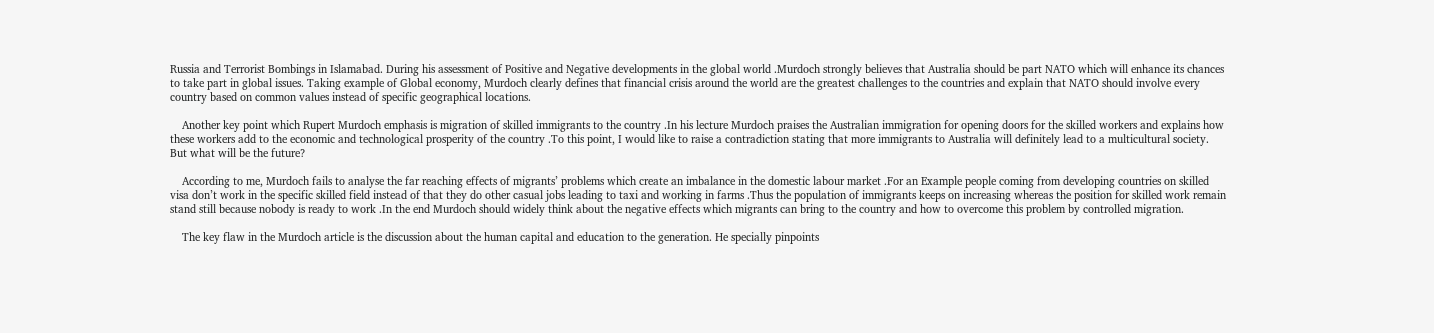Russia and Terrorist Bombings in Islamabad. During his assessment of Positive and Negative developments in the global world .Murdoch strongly believes that Australia should be part NATO which will enhance its chances to take part in global issues. Taking example of Global economy, Murdoch clearly defines that financial crisis around the world are the greatest challenges to the countries and explain that NATO should involve every country based on common values instead of specific geographical locations.

    Another key point which Rupert Murdoch emphasis is migration of skilled immigrants to the country .In his lecture Murdoch praises the Australian immigration for opening doors for the skilled workers and explains how these workers add to the economic and technological prosperity of the country .To this point, I would like to raise a contradiction stating that more immigrants to Australia will definitely lead to a multicultural society. But what will be the future?

    According to me, Murdoch fails to analyse the far reaching effects of migrants’ problems which create an imbalance in the domestic labour market .For an Example people coming from developing countries on skilled visa don’t work in the specific skilled field instead of that they do other casual jobs leading to taxi and working in farms .Thus the population of immigrants keeps on increasing whereas the position for skilled work remain stand still because nobody is ready to work .In the end Murdoch should widely think about the negative effects which migrants can bring to the country and how to overcome this problem by controlled migration.

    The key flaw in the Murdoch article is the discussion about the human capital and education to the generation. He specially pinpoints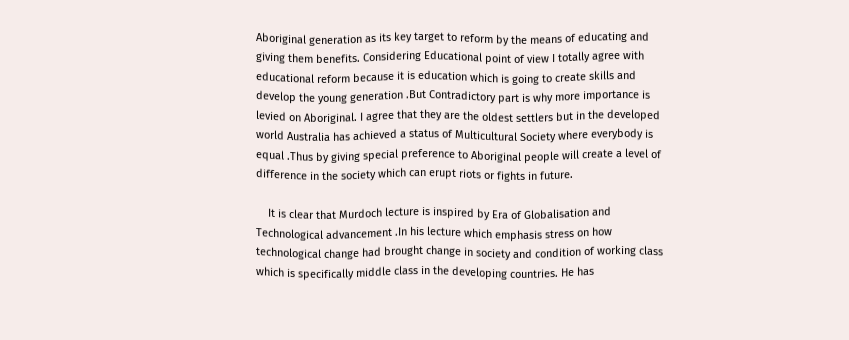Aboriginal generation as its key target to reform by the means of educating and giving them benefits. Considering Educational point of view I totally agree with educational reform because it is education which is going to create skills and develop the young generation .But Contradictory part is why more importance is levied on Aboriginal. I agree that they are the oldest settlers but in the developed world Australia has achieved a status of Multicultural Society where everybody is equal .Thus by giving special preference to Aboriginal people will create a level of difference in the society which can erupt riots or fights in future.

    It is clear that Murdoch lecture is inspired by Era of Globalisation and Technological advancement .In his lecture which emphasis stress on how technological change had brought change in society and condition of working class which is specifically middle class in the developing countries. He has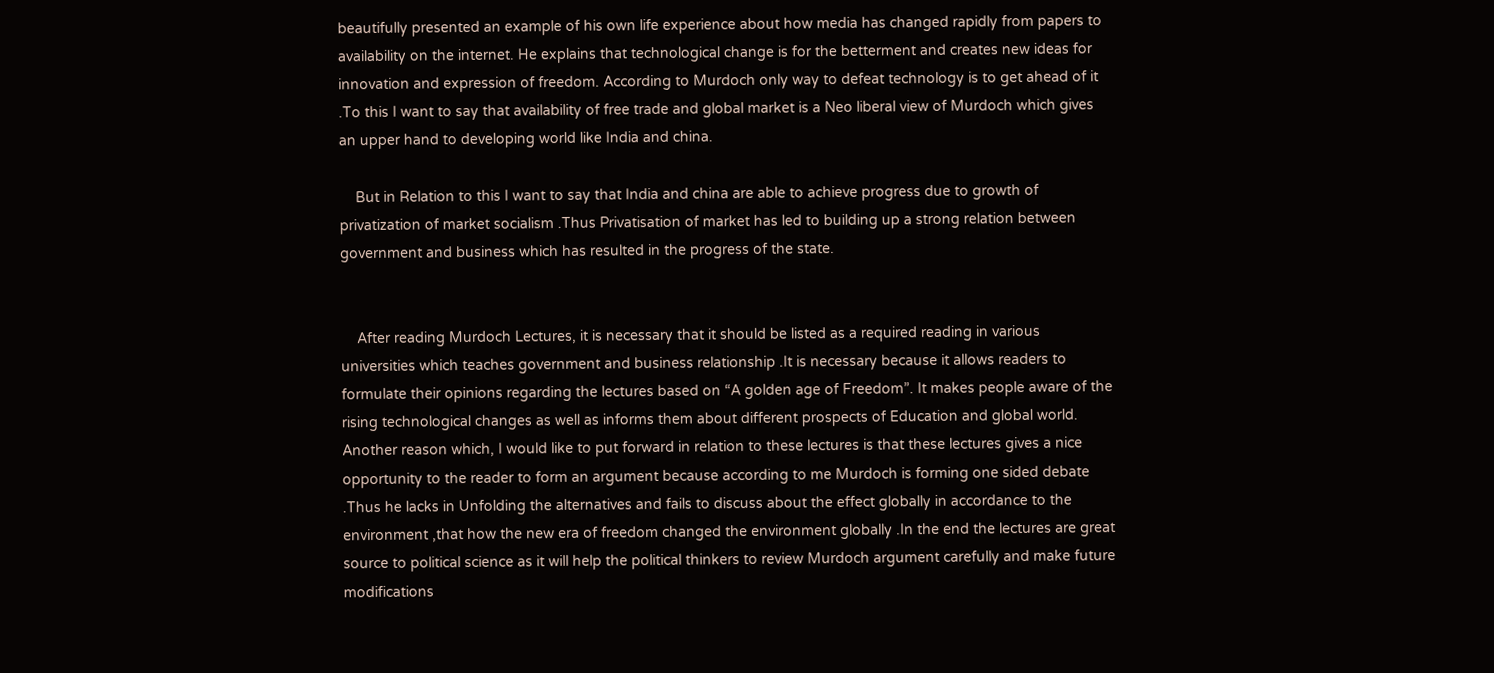beautifully presented an example of his own life experience about how media has changed rapidly from papers to availability on the internet. He explains that technological change is for the betterment and creates new ideas for innovation and expression of freedom. According to Murdoch only way to defeat technology is to get ahead of it .To this I want to say that availability of free trade and global market is a Neo liberal view of Murdoch which gives an upper hand to developing world like India and china.

    But in Relation to this I want to say that India and china are able to achieve progress due to growth of privatization of market socialism .Thus Privatisation of market has led to building up a strong relation between government and business which has resulted in the progress of the state.


    After reading Murdoch Lectures, it is necessary that it should be listed as a required reading in various universities which teaches government and business relationship .It is necessary because it allows readers to formulate their opinions regarding the lectures based on “A golden age of Freedom”. It makes people aware of the rising technological changes as well as informs them about different prospects of Education and global world. Another reason which, I would like to put forward in relation to these lectures is that these lectures gives a nice opportunity to the reader to form an argument because according to me Murdoch is forming one sided debate .Thus he lacks in Unfolding the alternatives and fails to discuss about the effect globally in accordance to the environment ,that how the new era of freedom changed the environment globally .In the end the lectures are great source to political science as it will help the political thinkers to review Murdoch argument carefully and make future modifications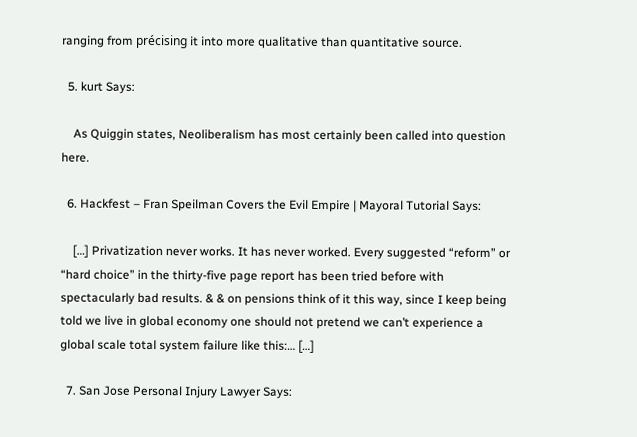ranging from précising it into more qualitative than quantitative source.

  5. kurt Says:

    As Quiggin states, Neoliberalism has most certainly been called into question here.

  6. Hackfest – Fran Speilman Covers the Evil Empire | Mayoral Tutorial Says:

    […] Privatization never works. It has never worked. Every suggested “reform” or “hard choice” in the thirty-five page report has been tried before with spectacularly bad results. & & on pensions think of it this way, since I keep being told we live in global economy one should not pretend we can’t experience a global scale total system failure like this:… […]

  7. San Jose Personal Injury Lawyer Says: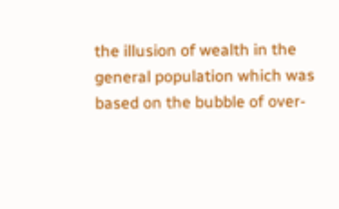the illusion of wealth in the general population which was based on the bubble of over-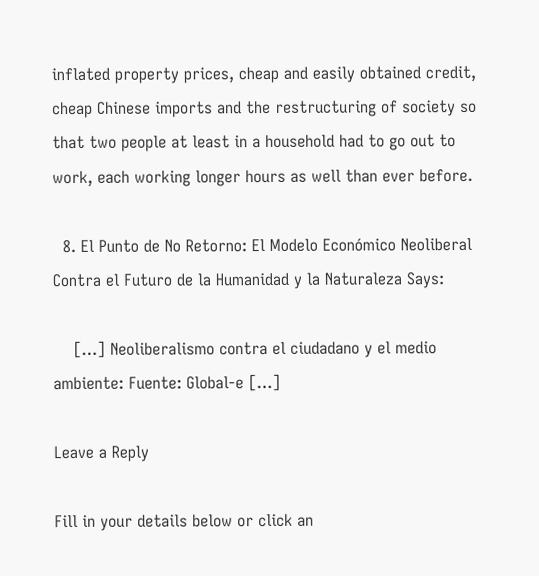inflated property prices, cheap and easily obtained credit, cheap Chinese imports and the restructuring of society so that two people at least in a household had to go out to work, each working longer hours as well than ever before.

  8. El Punto de No Retorno: El Modelo Económico Neoliberal Contra el Futuro de la Humanidad y la Naturaleza Says:

    […] Neoliberalismo contra el ciudadano y el medio ambiente: Fuente: Global-e […]

Leave a Reply

Fill in your details below or click an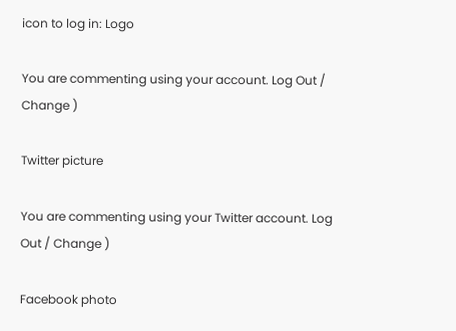icon to log in: Logo

You are commenting using your account. Log Out / Change )

Twitter picture

You are commenting using your Twitter account. Log Out / Change )

Facebook photo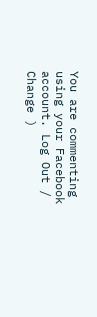You are commenting using your Facebook account. Log Out / Change )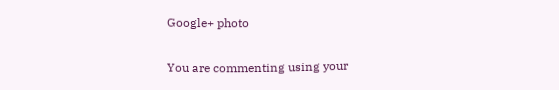Google+ photo

You are commenting using your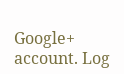Google+ account. Log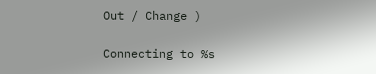Out / Change )

Connecting to %s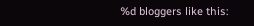%d bloggers like this: